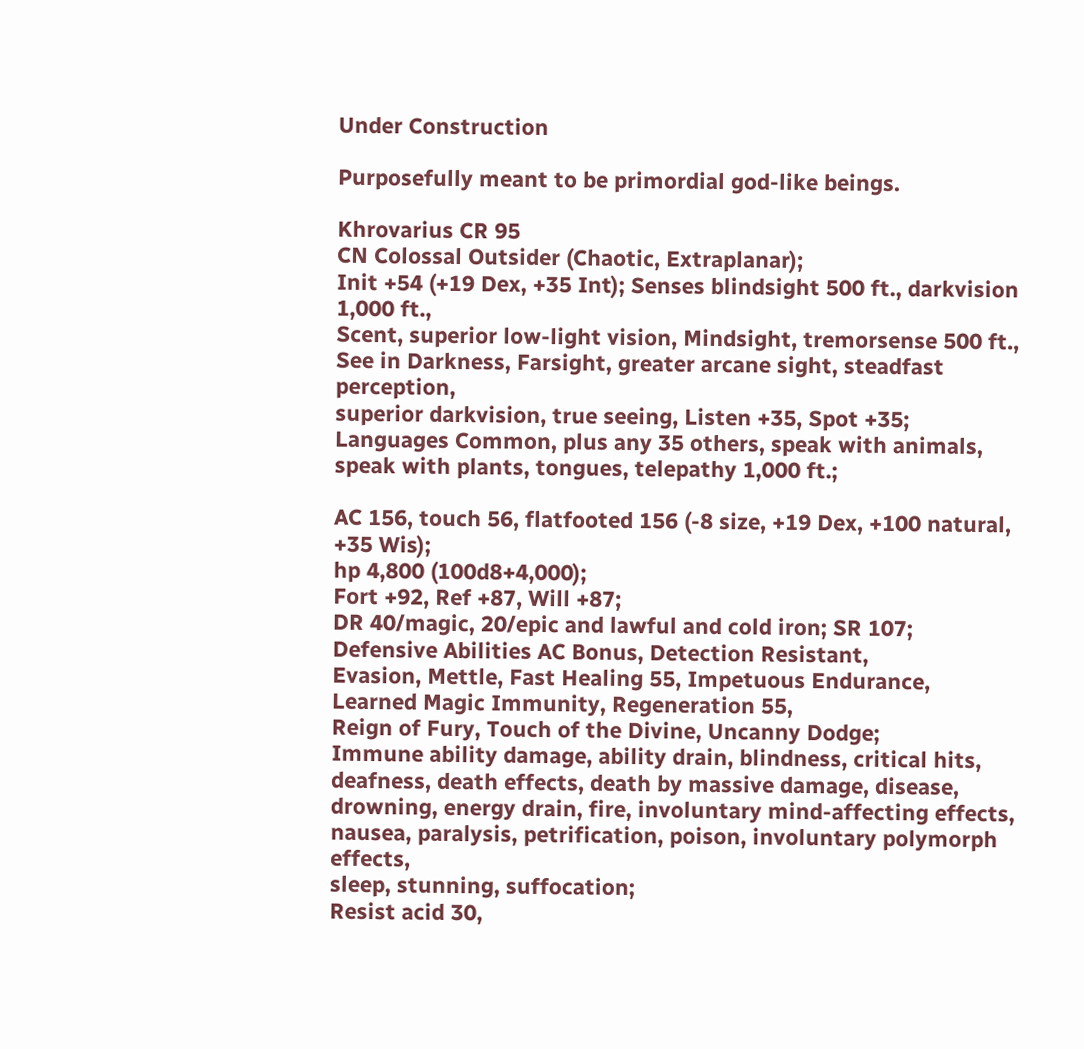Under Construction

Purposefully meant to be primordial god-like beings.

Khrovarius CR 95
CN Colossal Outsider (Chaotic, Extraplanar);
Init +54 (+19 Dex, +35 Int); Senses blindsight 500 ft., darkvision 1,000 ft.,
Scent, superior low-light vision, Mindsight, tremorsense 500 ft.,
See in Darkness, Farsight, greater arcane sight, steadfast perception,
superior darkvision, true seeing, Listen +35, Spot +35;
Languages Common, plus any 35 others, speak with animals,
speak with plants, tongues, telepathy 1,000 ft.;

AC 156, touch 56, flatfooted 156 (-8 size, +19 Dex, +100 natural, +35 Wis);
hp 4,800 (100d8+4,000);
Fort +92, Ref +87, Will +87;
DR 40/magic, 20/epic and lawful and cold iron; SR 107;
Defensive Abilities AC Bonus, Detection Resistant,
Evasion, Mettle, Fast Healing 55, Impetuous Endurance,
Learned Magic Immunity, Regeneration 55,
Reign of Fury, Touch of the Divine, Uncanny Dodge;
Immune ability damage, ability drain, blindness, critical hits,
deafness, death effects, death by massive damage, disease,
drowning, energy drain, fire, involuntary mind-affecting effects,
nausea, paralysis, petrification, poison, involuntary polymorph effects,
sleep, stunning, suffocation;
Resist acid 30,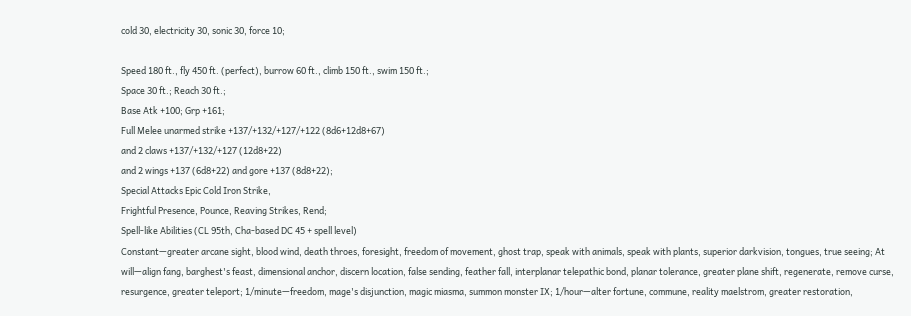cold 30, electricity 30, sonic 30, force 10;

Speed 180 ft., fly 450 ft. (perfect), burrow 60 ft., climb 150 ft., swim 150 ft.;
Space 30 ft.; Reach 30 ft.;
Base Atk +100; Grp +161;
Full Melee unarmed strike +137/+132/+127/+122 (8d6+12d8+67)
and 2 claws +137/+132/+127 (12d8+22)
and 2 wings +137 (6d8+22) and gore +137 (8d8+22);
Special Attacks Epic Cold Iron Strike,
Frightful Presence, Pounce, Reaving Strikes, Rend;
Spell-like Abilities (CL 95th, Cha-based DC 45 + spell level)
Constant—greater arcane sight, blood wind, death throes, foresight, freedom of movement, ghost trap, speak with animals, speak with plants, superior darkvision, tongues, true seeing; At will—align fang, barghest's feast, dimensional anchor, discern location, false sending, feather fall, interplanar telepathic bond, planar tolerance, greater plane shift, regenerate, remove curse, resurgence, greater teleport; 1/minute—freedom, mage's disjunction, magic miasma, summon monster IX; 1/hour—alter fortune, commune, reality maelstrom, greater restoration,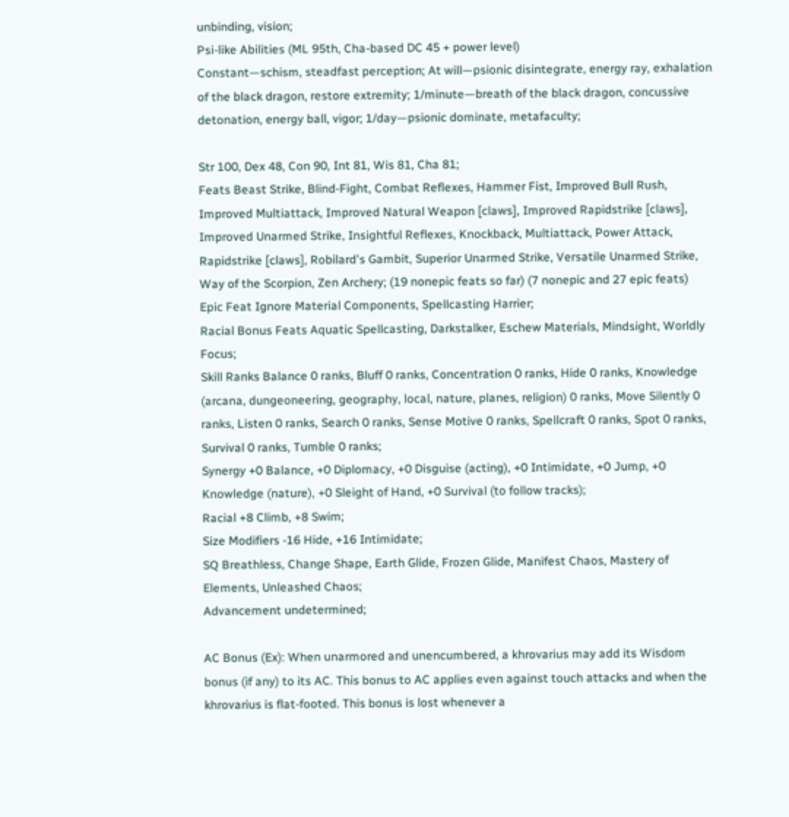unbinding, vision;
Psi-like Abilities (ML 95th, Cha-based DC 45 + power level)
Constant—schism, steadfast perception; At will—psionic disintegrate, energy ray, exhalation of the black dragon, restore extremity; 1/minute—breath of the black dragon, concussive detonation, energy ball, vigor; 1/day—psionic dominate, metafaculty;

Str 100, Dex 48, Con 90, Int 81, Wis 81, Cha 81;
Feats Beast Strike, Blind-Fight, Combat Reflexes, Hammer Fist, Improved Bull Rush, Improved Multiattack, Improved Natural Weapon [claws], Improved Rapidstrike [claws], Improved Unarmed Strike, Insightful Reflexes, Knockback, Multiattack, Power Attack, Rapidstrike [claws], Robilard's Gambit, Superior Unarmed Strike, Versatile Unarmed Strike, Way of the Scorpion, Zen Archery; (19 nonepic feats so far) (7 nonepic and 27 epic feats)
Epic Feat Ignore Material Components, Spellcasting Harrier;
Racial Bonus Feats Aquatic Spellcasting, Darkstalker, Eschew Materials, Mindsight, Worldly Focus;
Skill Ranks Balance 0 ranks, Bluff 0 ranks, Concentration 0 ranks, Hide 0 ranks, Knowledge (arcana, dungeoneering, geography, local, nature, planes, religion) 0 ranks, Move Silently 0 ranks, Listen 0 ranks, Search 0 ranks, Sense Motive 0 ranks, Spellcraft 0 ranks, Spot 0 ranks, Survival 0 ranks, Tumble 0 ranks;
Synergy +0 Balance, +0 Diplomacy, +0 Disguise (acting), +0 Intimidate, +0 Jump, +0 Knowledge (nature), +0 Sleight of Hand, +0 Survival (to follow tracks);
Racial +8 Climb, +8 Swim;
Size Modifiers -16 Hide, +16 Intimidate;
SQ Breathless, Change Shape, Earth Glide, Frozen Glide, Manifest Chaos, Mastery of Elements, Unleashed Chaos;
Advancement undetermined;

AC Bonus (Ex): When unarmored and unencumbered, a khrovarius may add its Wisdom bonus (if any) to its AC. This bonus to AC applies even against touch attacks and when the khrovarius is flat-footed. This bonus is lost whenever a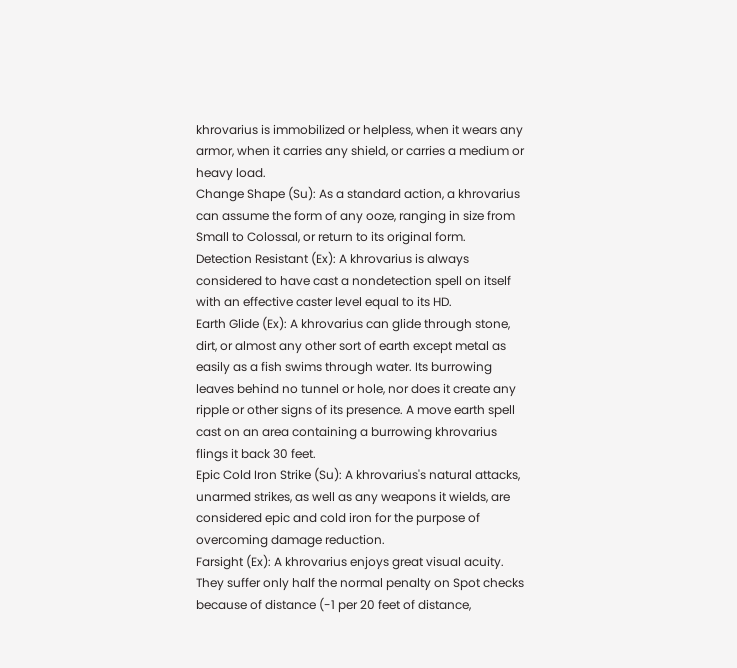khrovarius is immobilized or helpless, when it wears any armor, when it carries any shield, or carries a medium or heavy load.
Change Shape (Su): As a standard action, a khrovarius can assume the form of any ooze, ranging in size from Small to Colossal, or return to its original form.
Detection Resistant (Ex): A khrovarius is always considered to have cast a nondetection spell on itself with an effective caster level equal to its HD.
Earth Glide (Ex): A khrovarius can glide through stone, dirt, or almost any other sort of earth except metal as easily as a fish swims through water. Its burrowing leaves behind no tunnel or hole, nor does it create any ripple or other signs of its presence. A move earth spell cast on an area containing a burrowing khrovarius flings it back 30 feet.
Epic Cold Iron Strike (Su): A khrovarius's natural attacks, unarmed strikes, as well as any weapons it wields, are considered epic and cold iron for the purpose of overcoming damage reduction.
Farsight (Ex): A khrovarius enjoys great visual acuity. They suffer only half the normal penalty on Spot checks because of distance (-1 per 20 feet of distance,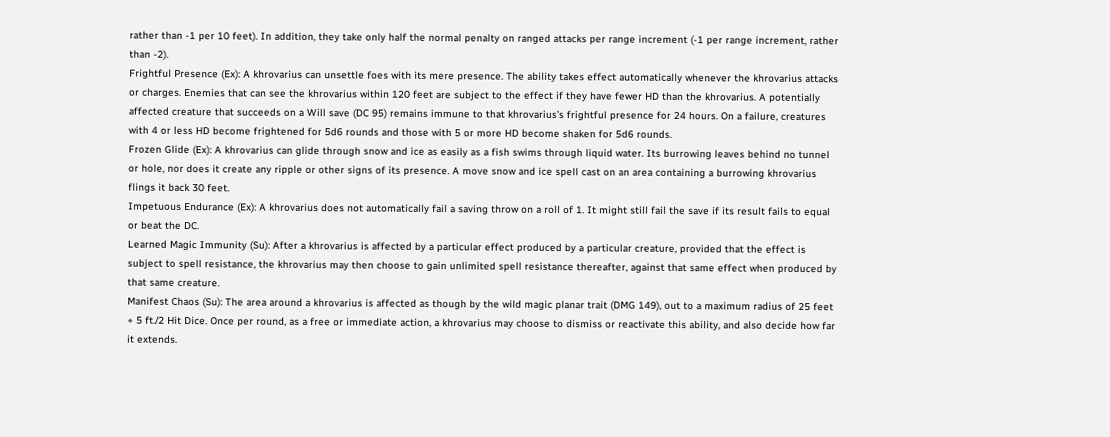rather than -1 per 10 feet). In addition, they take only half the normal penalty on ranged attacks per range increment (-1 per range increment, rather than -2).
Frightful Presence (Ex): A khrovarius can unsettle foes with its mere presence. The ability takes effect automatically whenever the khrovarius attacks or charges. Enemies that can see the khrovarius within 120 feet are subject to the effect if they have fewer HD than the khrovarius. A potentially affected creature that succeeds on a Will save (DC 95) remains immune to that khrovarius’s frightful presence for 24 hours. On a failure, creatures with 4 or less HD become frightened for 5d6 rounds and those with 5 or more HD become shaken for 5d6 rounds.
Frozen Glide (Ex): A khrovarius can glide through snow and ice as easily as a fish swims through liquid water. Its burrowing leaves behind no tunnel or hole, nor does it create any ripple or other signs of its presence. A move snow and ice spell cast on an area containing a burrowing khrovarius flings it back 30 feet.
Impetuous Endurance (Ex): A khrovarius does not automatically fail a saving throw on a roll of 1. It might still fail the save if its result fails to equal or beat the DC.
Learned Magic Immunity (Su): After a khrovarius is affected by a particular effect produced by a particular creature, provided that the effect is subject to spell resistance, the khrovarius may then choose to gain unlimited spell resistance thereafter, against that same effect when produced by that same creature.
Manifest Chaos (Su): The area around a khrovarius is affected as though by the wild magic planar trait (DMG 149), out to a maximum radius of 25 feet + 5 ft./2 Hit Dice. Once per round, as a free or immediate action, a khrovarius may choose to dismiss or reactivate this ability, and also decide how far it extends.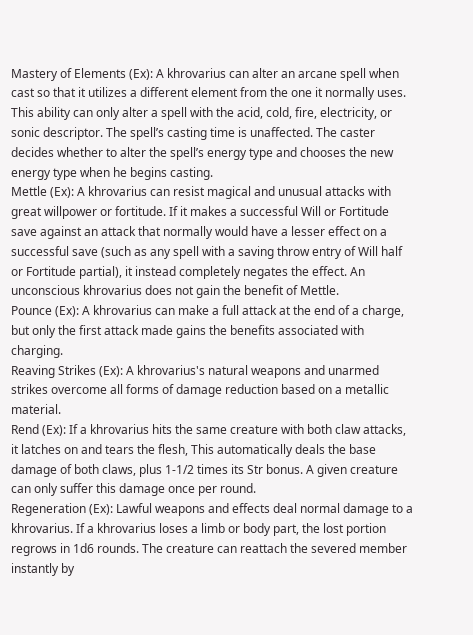Mastery of Elements (Ex): A khrovarius can alter an arcane spell when cast so that it utilizes a different element from the one it normally uses. This ability can only alter a spell with the acid, cold, fire, electricity, or sonic descriptor. The spell’s casting time is unaffected. The caster decides whether to alter the spell’s energy type and chooses the new energy type when he begins casting.
Mettle (Ex): A khrovarius can resist magical and unusual attacks with great willpower or fortitude. If it makes a successful Will or Fortitude save against an attack that normally would have a lesser effect on a successful save (such as any spell with a saving throw entry of Will half or Fortitude partial), it instead completely negates the effect. An unconscious khrovarius does not gain the benefit of Mettle.
Pounce (Ex): A khrovarius can make a full attack at the end of a charge, but only the first attack made gains the benefits associated with charging.
Reaving Strikes (Ex): A khrovarius's natural weapons and unarmed strikes overcome all forms of damage reduction based on a metallic material.
Rend (Ex): If a khrovarius hits the same creature with both claw attacks, it latches on and tears the flesh, This automatically deals the base damage of both claws, plus 1-1/2 times its Str bonus. A given creature can only suffer this damage once per round.
Regeneration (Ex): Lawful weapons and effects deal normal damage to a khrovarius. If a khrovarius loses a limb or body part, the lost portion regrows in 1d6 rounds. The creature can reattach the severed member instantly by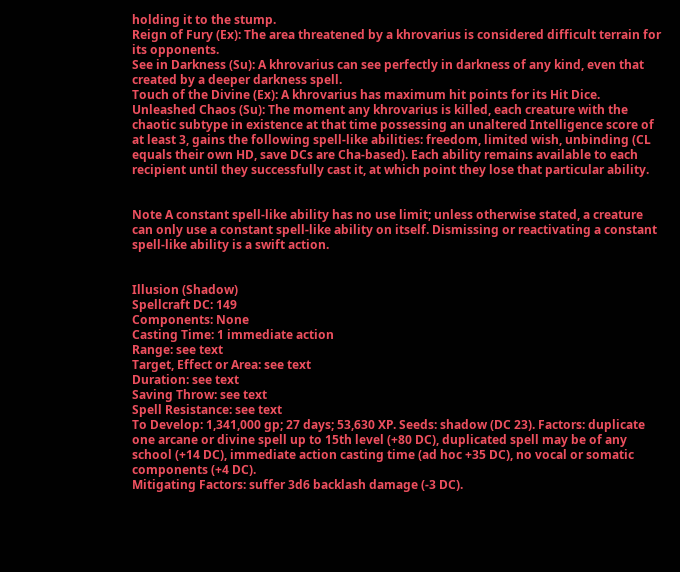holding it to the stump.
Reign of Fury (Ex): The area threatened by a khrovarius is considered difficult terrain for its opponents.
See in Darkness (Su): A khrovarius can see perfectly in darkness of any kind, even that created by a deeper darkness spell.
Touch of the Divine (Ex): A khrovarius has maximum hit points for its Hit Dice.
Unleashed Chaos (Su): The moment any khrovarius is killed, each creature with the chaotic subtype in existence at that time possessing an unaltered Intelligence score of at least 3, gains the following spell-like abilities: freedom, limited wish, unbinding (CL equals their own HD, save DCs are Cha-based). Each ability remains available to each recipient until they successfully cast it, at which point they lose that particular ability.


Note A constant spell-like ability has no use limit; unless otherwise stated, a creature can only use a constant spell-like ability on itself. Dismissing or reactivating a constant spell-like ability is a swift action.


Illusion (Shadow)
Spellcraft DC: 149
Components: None
Casting Time: 1 immediate action
Range: see text
Target, Effect or Area: see text
Duration: see text
Saving Throw: see text
Spell Resistance: see text
To Develop: 1,341,000 gp; 27 days; 53,630 XP. Seeds: shadow (DC 23). Factors: duplicate one arcane or divine spell up to 15th level (+80 DC), duplicated spell may be of any school (+14 DC), immediate action casting time (ad hoc +35 DC), no vocal or somatic components (+4 DC).
Mitigating Factors: suffer 3d6 backlash damage (-3 DC).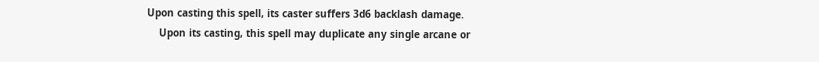Upon casting this spell, its caster suffers 3d6 backlash damage.
    Upon its casting, this spell may duplicate any single arcane or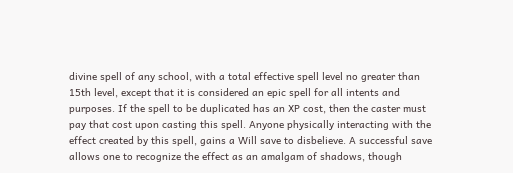divine spell of any school, with a total effective spell level no greater than 15th level, except that it is considered an epic spell for all intents and purposes. If the spell to be duplicated has an XP cost, then the caster must pay that cost upon casting this spell. Anyone physically interacting with the effect created by this spell, gains a Will save to disbelieve. A successful save allows one to recognize the effect as an amalgam of shadows, though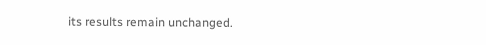its results remain unchanged.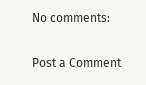No comments:

Post a Comment